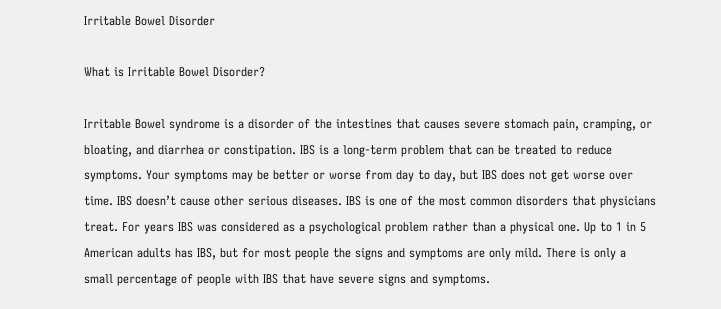Irritable Bowel Disorder

What is Irritable Bowel Disorder?

Irritable Bowel syndrome is a disorder of the intestines that causes severe stomach pain, cramping, or bloating, and diarrhea or constipation. IBS is a long-term problem that can be treated to reduce symptoms. Your symptoms may be better or worse from day to day, but IBS does not get worse over time. IBS doesn’t cause other serious diseases. IBS is one of the most common disorders that physicians treat. For years IBS was considered as a psychological problem rather than a physical one. Up to 1 in 5 American adults has IBS, but for most people the signs and symptoms are only mild. There is only a small percentage of people with IBS that have severe signs and symptoms.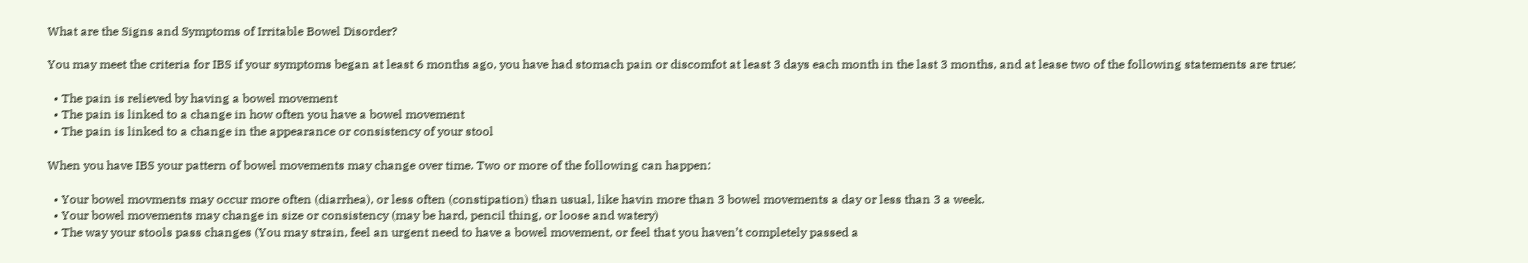What are the Signs and Symptoms of Irritable Bowel Disorder?

You may meet the criteria for IBS if your symptoms began at least 6 months ago, you have had stomach pain or discomfot at least 3 days each month in the last 3 months, and at lease two of the following statements are true:

  • The pain is relieved by having a bowel movement
  • The pain is linked to a change in how often you have a bowel movement
  • The pain is linked to a change in the appearance or consistency of your stool

When you have IBS your pattern of bowel movements may change over time. Two or more of the following can happen:

  • Your bowel movments may occur more often (diarrhea), or less often (constipation) than usual, like havin more than 3 bowel movements a day or less than 3 a week.
  • Your bowel movements may change in size or consistency (may be hard, pencil thing, or loose and watery)
  • The way your stools pass changes (You may strain, feel an urgent need to have a bowel movement, or feel that you haven’t completely passed a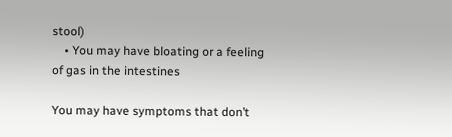stool)
    • You may have bloating or a feeling of gas in the intestines

You may have symptoms that don’t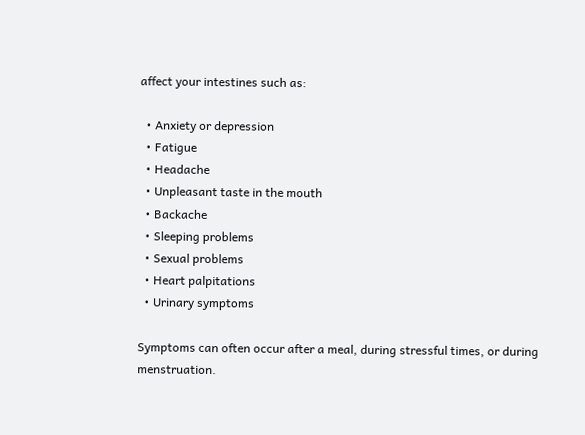affect your intestines such as:

  • Anxiety or depression
  • Fatigue
  • Headache
  • Unpleasant taste in the mouth
  • Backache
  • Sleeping problems
  • Sexual problems
  • Heart palpitations
  • Urinary symptoms

Symptoms can often occur after a meal, during stressful times, or during menstruation.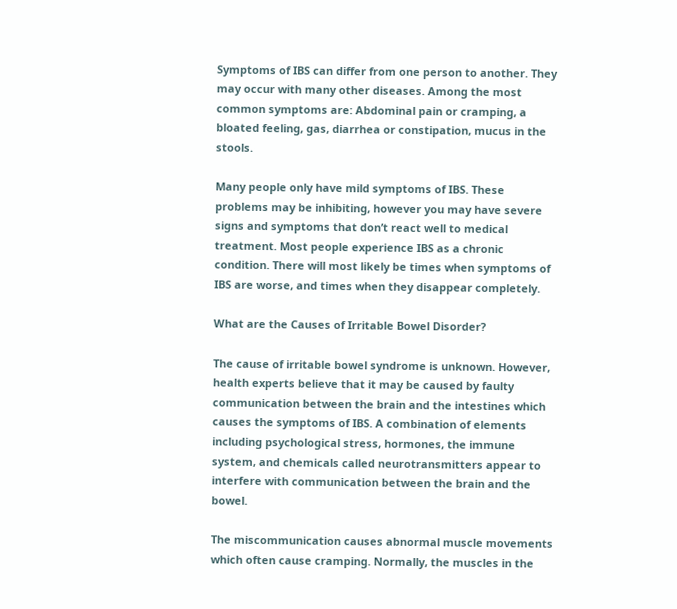Symptoms of IBS can differ from one person to another. They may occur with many other diseases. Among the most common symptoms are: Abdominal pain or cramping, a bloated feeling, gas, diarrhea or constipation, mucus in the stools.

Many people only have mild symptoms of IBS. These problems may be inhibiting, however you may have severe signs and symptoms that don’t react well to medical treatment. Most people experience IBS as a chronic condition. There will most likely be times when symptoms of IBS are worse, and times when they disappear completely.

What are the Causes of Irritable Bowel Disorder?

The cause of irritable bowel syndrome is unknown. However, health experts believe that it may be caused by faulty communication between the brain and the intestines which causes the symptoms of IBS. A combination of elements including psychological stress, hormones, the immune system, and chemicals called neurotransmitters appear to interfere with communication between the brain and the bowel.

The miscommunication causes abnormal muscle movements which often cause cramping. Normally, the muscles in the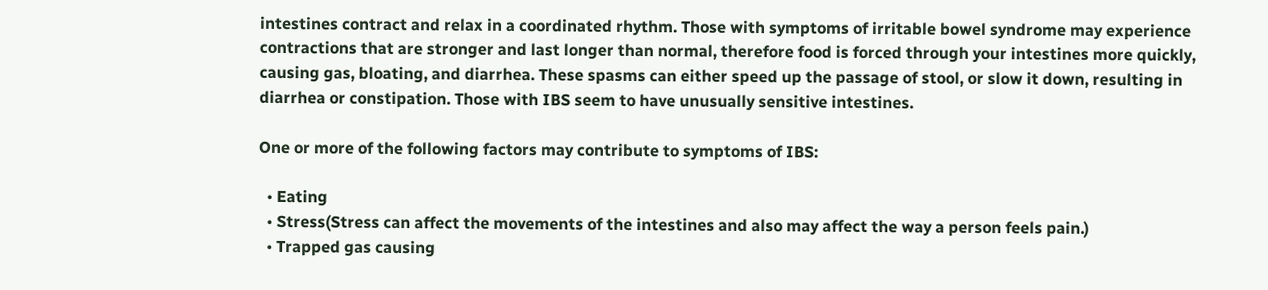intestines contract and relax in a coordinated rhythm. Those with symptoms of irritable bowel syndrome may experience contractions that are stronger and last longer than normal, therefore food is forced through your intestines more quickly, causing gas, bloating, and diarrhea. These spasms can either speed up the passage of stool, or slow it down, resulting in diarrhea or constipation. Those with IBS seem to have unusually sensitive intestines.

One or more of the following factors may contribute to symptoms of IBS:

  • Eating
  • Stress(Stress can affect the movements of the intestines and also may affect the way a person feels pain.)
  • Trapped gas causing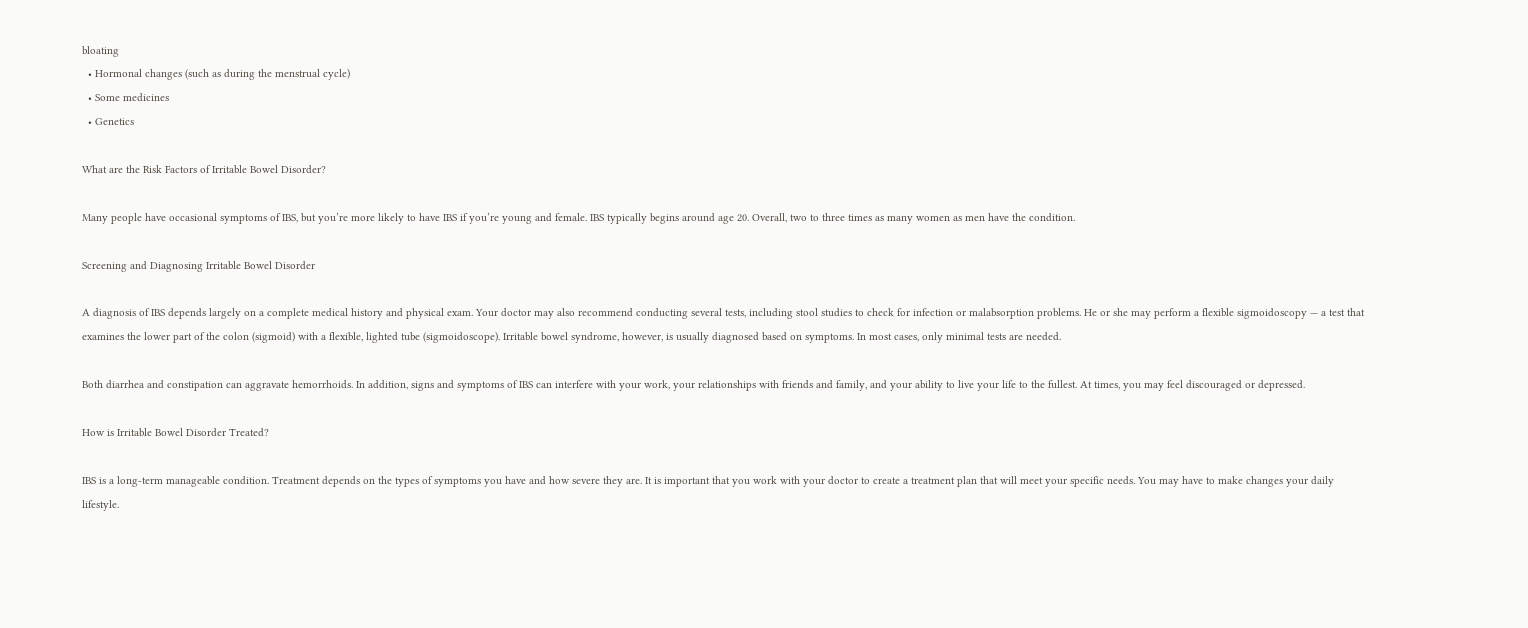bloating
  • Hormonal changes (such as during the menstrual cycle)
  • Some medicines
  • Genetics

What are the Risk Factors of Irritable Bowel Disorder?

Many people have occasional symptoms of IBS, but you’re more likely to have IBS if you’re young and female. IBS typically begins around age 20. Overall, two to three times as many women as men have the condition.

Screening and Diagnosing Irritable Bowel Disorder

A diagnosis of IBS depends largely on a complete medical history and physical exam. Your doctor may also recommend conducting several tests, including stool studies to check for infection or malabsorption problems. He or she may perform a flexible sigmoidoscopy — a test that examines the lower part of the colon (sigmoid) with a flexible, lighted tube (sigmoidoscope). Irritable bowel syndrome, however, is usually diagnosed based on symptoms. In most cases, only minimal tests are needed.

Both diarrhea and constipation can aggravate hemorrhoids. In addition, signs and symptoms of IBS can interfere with your work, your relationships with friends and family, and your ability to live your life to the fullest. At times, you may feel discouraged or depressed.

How is Irritable Bowel Disorder Treated?

IBS is a long-term manageable condition. Treatment depends on the types of symptoms you have and how severe they are. It is important that you work with your doctor to create a treatment plan that will meet your specific needs. You may have to make changes your daily lifestyle.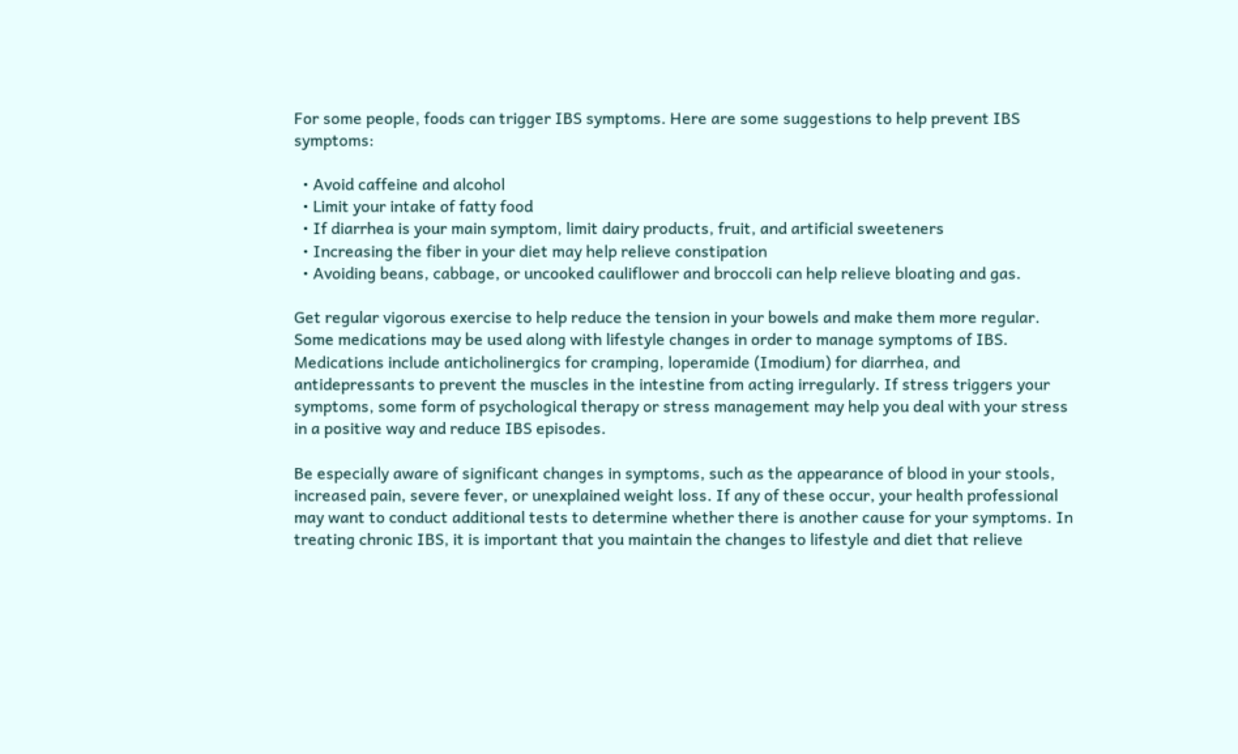For some people, foods can trigger IBS symptoms. Here are some suggestions to help prevent IBS symptoms:

  • Avoid caffeine and alcohol
  • Limit your intake of fatty food
  • If diarrhea is your main symptom, limit dairy products, fruit, and artificial sweeteners
  • Increasing the fiber in your diet may help relieve constipation
  • Avoiding beans, cabbage, or uncooked cauliflower and broccoli can help relieve bloating and gas.

Get regular vigorous exercise to help reduce the tension in your bowels and make them more regular. Some medications may be used along with lifestyle changes in order to manage symptoms of IBS. Medications include anticholinergics for cramping, loperamide (Imodium) for diarrhea, and antidepressants to prevent the muscles in the intestine from acting irregularly. If stress triggers your symptoms, some form of psychological therapy or stress management may help you deal with your stress in a positive way and reduce IBS episodes.

Be especially aware of significant changes in symptoms, such as the appearance of blood in your stools, increased pain, severe fever, or unexplained weight loss. If any of these occur, your health professional may want to conduct additional tests to determine whether there is another cause for your symptoms. In treating chronic IBS, it is important that you maintain the changes to lifestyle and diet that relieve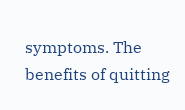symptoms. The benefits of quitting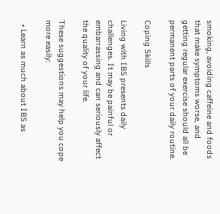smoking, avoiding caffeine and foods that make symptoms worse, and getting regular exercise should all be permanent parts of your daily routine.

Coping Skills

Living with IBS presents daily challenges. It may be painful or embarrassing and can seriously affect the quality of your life.

These suggestions may help you cope more easily:

  • Learn as much about IBS as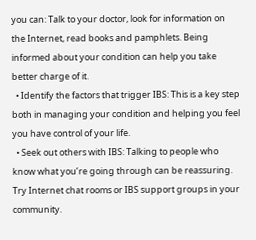you can: Talk to your doctor, look for information on the Internet, read books and pamphlets. Being informed about your condition can help you take better charge of it.
  • Identify the factors that trigger IBS: This is a key step both in managing your condition and helping you feel you have control of your life.
  • Seek out others with IBS: Talking to people who know what you’re going through can be reassuring. Try Internet chat rooms or IBS support groups in your community.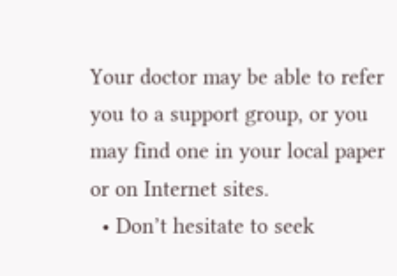Your doctor may be able to refer you to a support group, or you may find one in your local paper or on Internet sites.
  • Don’t hesitate to seek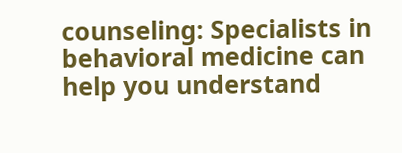counseling: Specialists in behavioral medicine can help you understand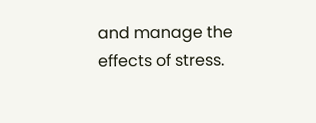and manage the effects of stress.